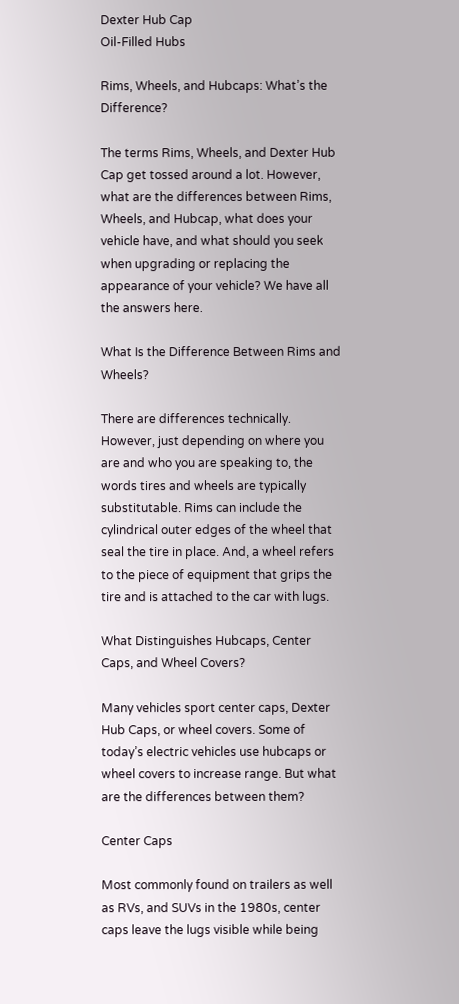Dexter Hub Cap
Oil-Filled Hubs

Rims, Wheels, and Hubcaps: What’s the Difference?

The terms Rims, Wheels, and Dexter Hub Cap get tossed around a lot. However, what are the differences between Rims, Wheels, and Hubcap, what does your vehicle have, and what should you seek when upgrading or replacing the appearance of your vehicle? We have all the answers here.

What Is the Difference Between Rims and Wheels?

There are differences technically. However, just depending on where you are and who you are speaking to, the words tires and wheels are typically substitutable. Rims can include the cylindrical outer edges of the wheel that seal the tire in place. And, a wheel refers to the piece of equipment that grips the tire and is attached to the car with lugs.

What Distinguishes Hubcaps, Center Caps, and Wheel Covers?

Many vehicles sport center caps, Dexter Hub Caps, or wheel covers. Some of today’s electric vehicles use hubcaps or wheel covers to increase range. But what are the differences between them?

Center Caps

Most commonly found on trailers as well as RVs, and SUVs in the 1980s, center caps leave the lugs visible while being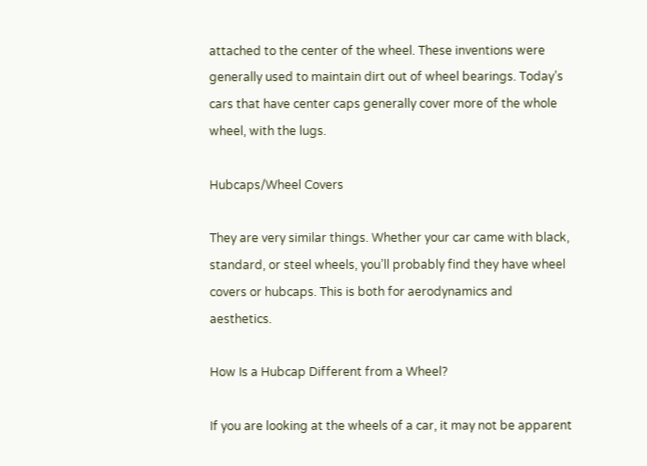attached to the center of the wheel. These inventions were generally used to maintain dirt out of wheel bearings. Today’s cars that have center caps generally cover more of the whole wheel, with the lugs.

Hubcaps/Wheel Covers

They are very similar things. Whether your car came with black, standard, or steel wheels, you’ll probably find they have wheel covers or hubcaps. This is both for aerodynamics and aesthetics.

How Is a Hubcap Different from a Wheel?

If you are looking at the wheels of a car, it may not be apparent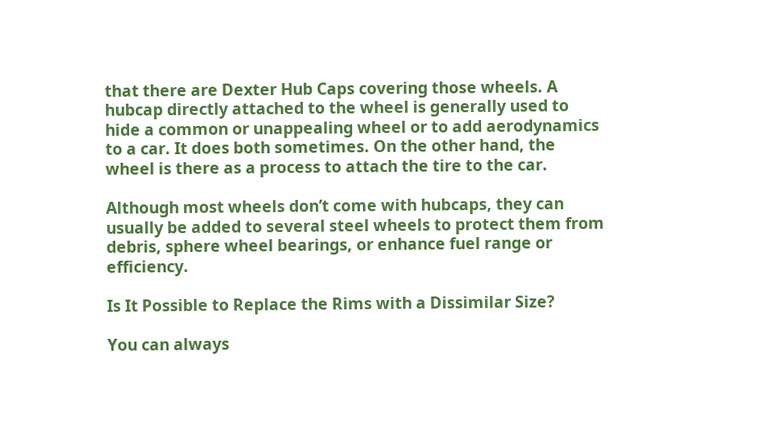that there are Dexter Hub Caps covering those wheels. A hubcap directly attached to the wheel is generally used to hide a common or unappealing wheel or to add aerodynamics to a car. It does both sometimes. On the other hand, the wheel is there as a process to attach the tire to the car.

Although most wheels don’t come with hubcaps, they can usually be added to several steel wheels to protect them from debris, sphere wheel bearings, or enhance fuel range or efficiency.

Is It Possible to Replace the Rims with a Dissimilar Size?

You can always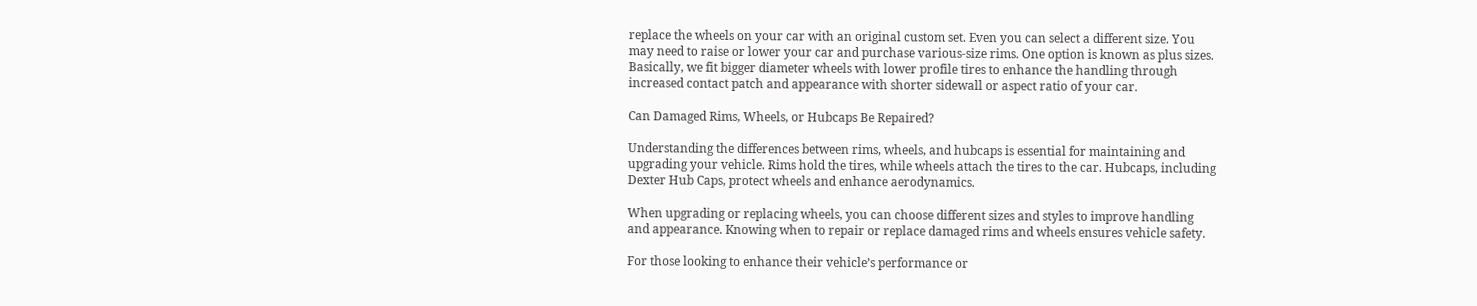replace the wheels on your car with an original custom set. Even you can select a different size. You may need to raise or lower your car and purchase various-size rims. One option is known as plus sizes. Basically, we fit bigger diameter wheels with lower profile tires to enhance the handling through increased contact patch and appearance with shorter sidewall or aspect ratio of your car.

Can Damaged Rims, Wheels, or Hubcaps Be Repaired?

Understanding the differences between rims, wheels, and hubcaps is essential for maintaining and upgrading your vehicle. Rims hold the tires, while wheels attach the tires to the car. Hubcaps, including Dexter Hub Caps, protect wheels and enhance aerodynamics.

When upgrading or replacing wheels, you can choose different sizes and styles to improve handling and appearance. Knowing when to repair or replace damaged rims and wheels ensures vehicle safety.

For those looking to enhance their vehicle’s performance or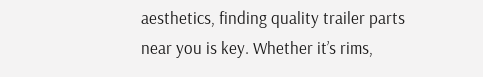aesthetics, finding quality trailer parts near you is key. Whether it’s rims,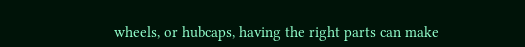wheels, or hubcaps, having the right parts can make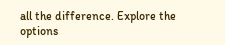all the difference. Explore the options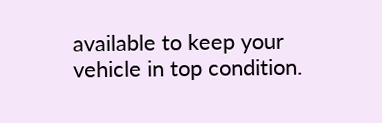available to keep your vehicle in top condition.